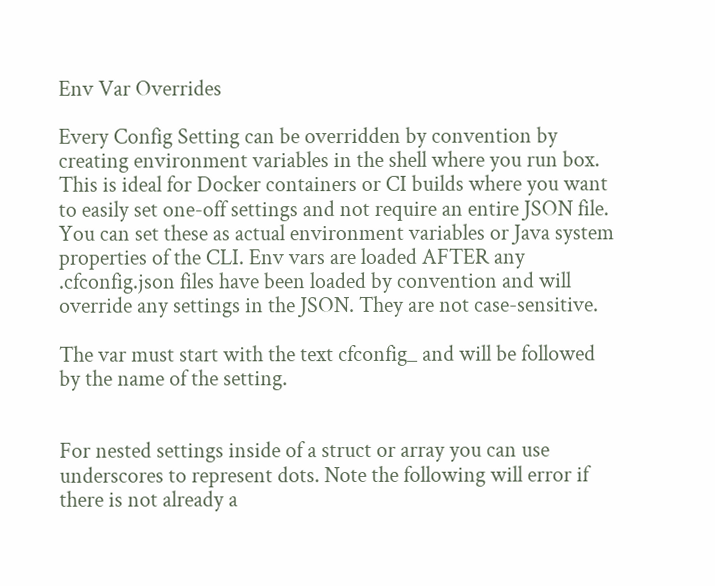Env Var Overrides

Every Config Setting can be overridden by convention by creating environment variables in the shell where you run box. This is ideal for Docker containers or CI builds where you want to easily set one-off settings and not require an entire JSON file. You can set these as actual environment variables or Java system properties of the CLI. Env vars are loaded AFTER any .cfconfig.json files have been loaded by convention and will override any settings in the JSON. They are not case-sensitive.

The var must start with the text cfconfig_ and will be followed by the name of the setting.


For nested settings inside of a struct or array you can use underscores to represent dots. Note the following will error if there is not already a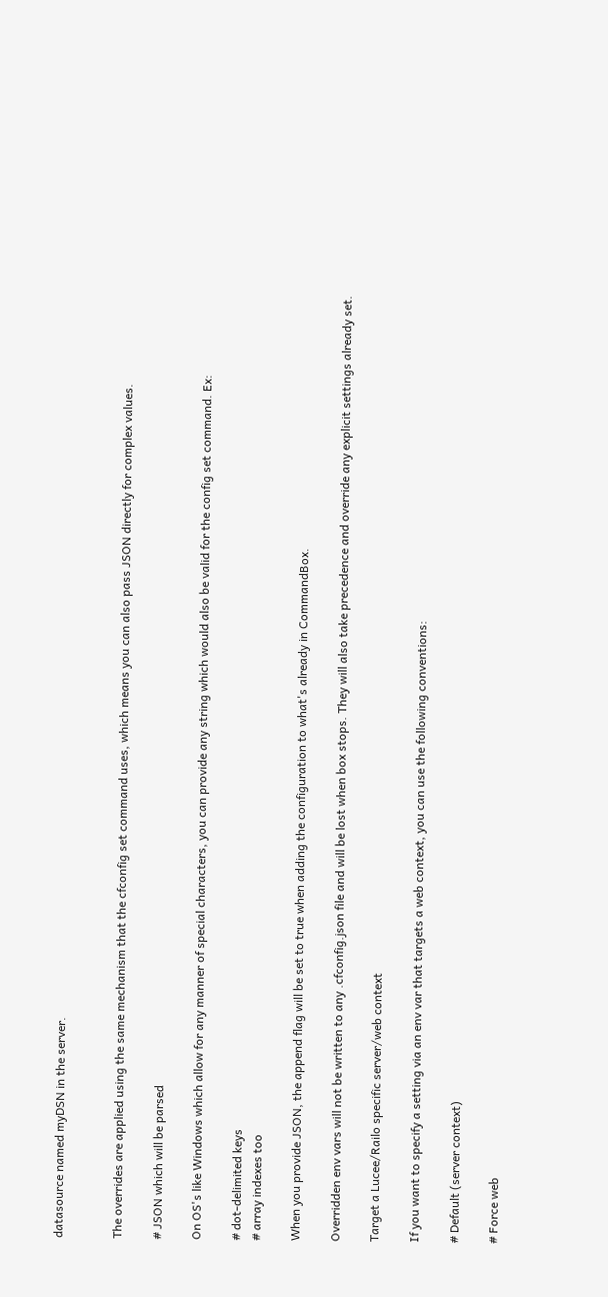datasource named myDSN in the server.


The overrides are applied using the same mechanism that the cfconfig set command uses, which means you can also pass JSON directly for complex values.

# JSON which will be parsed

On OS's like Windows which allow for any manner of special characters, you can provide any string which would also be valid for the config set command. Ex:

# dot-delimited keys
# array indexes too

When you provide JSON, the append flag will be set to true when adding the configuration to what's already in CommandBox.

Overridden env vars will not be written to any .cfconfig.json file and will be lost when box stops. They will also take precedence and override any explicit settings already set.

Target a Lucee/Railo specific server/web context

If you want to specify a setting via an env var that targets a web context, you can use the following conventions:

# Default (server context)

# Force web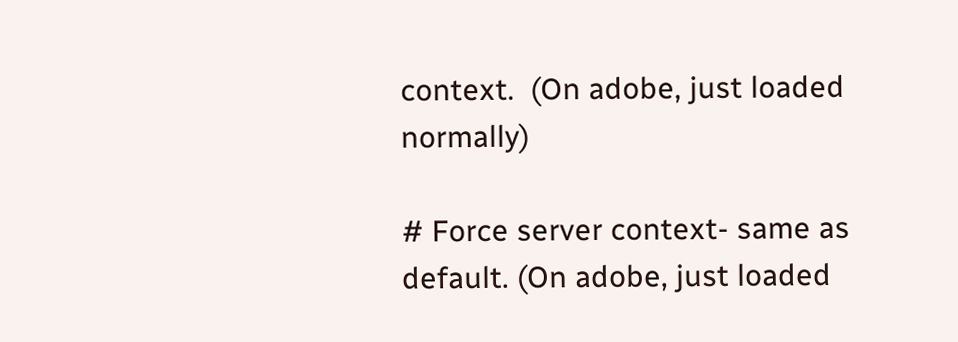context.  (On adobe, just loaded normally)

# Force server context- same as default. (On adobe, just loaded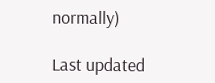normally)

Last updated